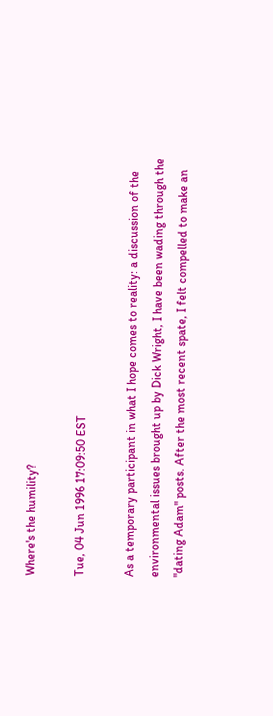Where's the humility?

Tue, 04 Jun 1996 17:09:50 EST

As a temporary participant in what I hope comes to reality: a discussion of the
environmental issues brought up by Dick Wright, I have been wading through the
"dating Adam" posts. After the most recent spate, I felt compelled to make an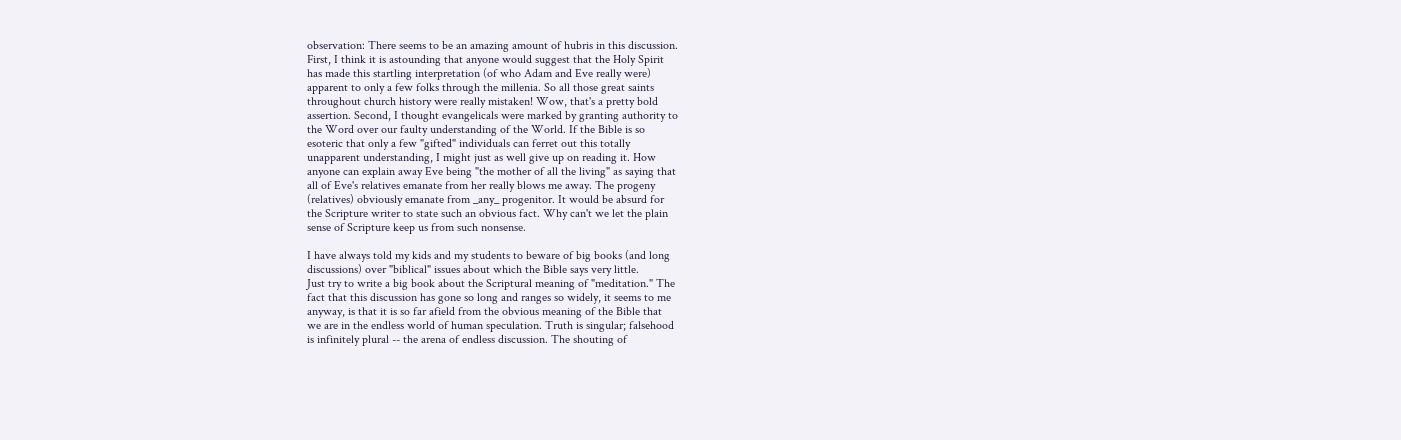observation: There seems to be an amazing amount of hubris in this discussion.
First, I think it is astounding that anyone would suggest that the Holy Spirit
has made this startling interpretation (of who Adam and Eve really were)
apparent to only a few folks through the millenia. So all those great saints
throughout church history were really mistaken! Wow, that's a pretty bold
assertion. Second, I thought evangelicals were marked by granting authority to
the Word over our faulty understanding of the World. If the Bible is so
esoteric that only a few "gifted" individuals can ferret out this totally
unapparent understanding, I might just as well give up on reading it. How
anyone can explain away Eve being "the mother of all the living" as saying that
all of Eve's relatives emanate from her really blows me away. The progeny
(relatives) obviously emanate from _any_ progenitor. It would be absurd for
the Scripture writer to state such an obvious fact. Why can't we let the plain
sense of Scripture keep us from such nonsense.

I have always told my kids and my students to beware of big books (and long
discussions) over "biblical" issues about which the Bible says very little.
Just try to write a big book about the Scriptural meaning of "meditation." The
fact that this discussion has gone so long and ranges so widely, it seems to me
anyway, is that it is so far afield from the obvious meaning of the Bible that
we are in the endless world of human speculation. Truth is singular; falsehood
is infinitely plural -- the arena of endless discussion. The shouting of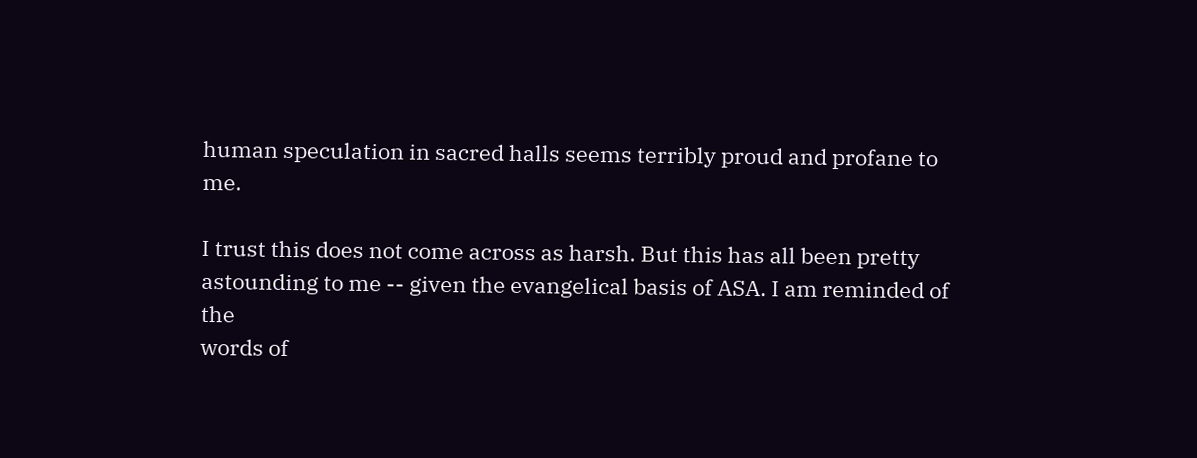human speculation in sacred halls seems terribly proud and profane to me.

I trust this does not come across as harsh. But this has all been pretty
astounding to me -- given the evangelical basis of ASA. I am reminded of the
words of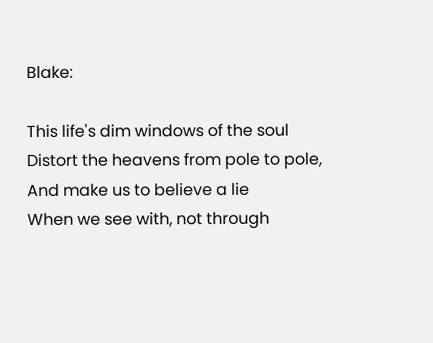Blake:

This life's dim windows of the soul
Distort the heavens from pole to pole,
And make us to believe a lie
When we see with, not through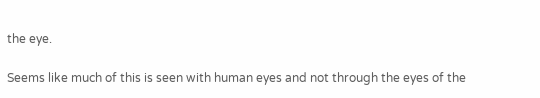the eye.

Seems like much of this is seen with human eyes and not through the eyes of the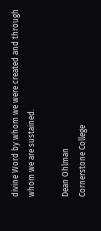divine Word by whom we were created and through whom we are sustained.

Dean Ohlman
Cornerstone College